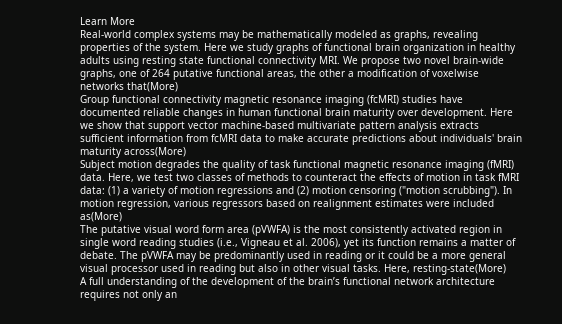Learn More
Real-world complex systems may be mathematically modeled as graphs, revealing properties of the system. Here we study graphs of functional brain organization in healthy adults using resting state functional connectivity MRI. We propose two novel brain-wide graphs, one of 264 putative functional areas, the other a modification of voxelwise networks that(More)
Group functional connectivity magnetic resonance imaging (fcMRI) studies have documented reliable changes in human functional brain maturity over development. Here we show that support vector machine-based multivariate pattern analysis extracts sufficient information from fcMRI data to make accurate predictions about individuals' brain maturity across(More)
Subject motion degrades the quality of task functional magnetic resonance imaging (fMRI) data. Here, we test two classes of methods to counteract the effects of motion in task fMRI data: (1) a variety of motion regressions and (2) motion censoring ("motion scrubbing"). In motion regression, various regressors based on realignment estimates were included as(More)
The putative visual word form area (pVWFA) is the most consistently activated region in single word reading studies (i.e., Vigneau et al. 2006), yet its function remains a matter of debate. The pVWFA may be predominantly used in reading or it could be a more general visual processor used in reading but also in other visual tasks. Here, resting-state(More)
A full understanding of the development of the brain’s functional network architecture requires not only an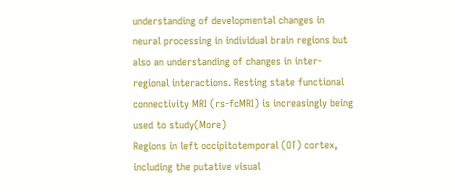understanding of developmental changes in neural processing in individual brain regions but also an understanding of changes in inter-regional interactions. Resting state functional connectivity MRI (rs-fcMRI) is increasingly being used to study(More)
Regions in left occipitotemporal (OT) cortex, including the putative visual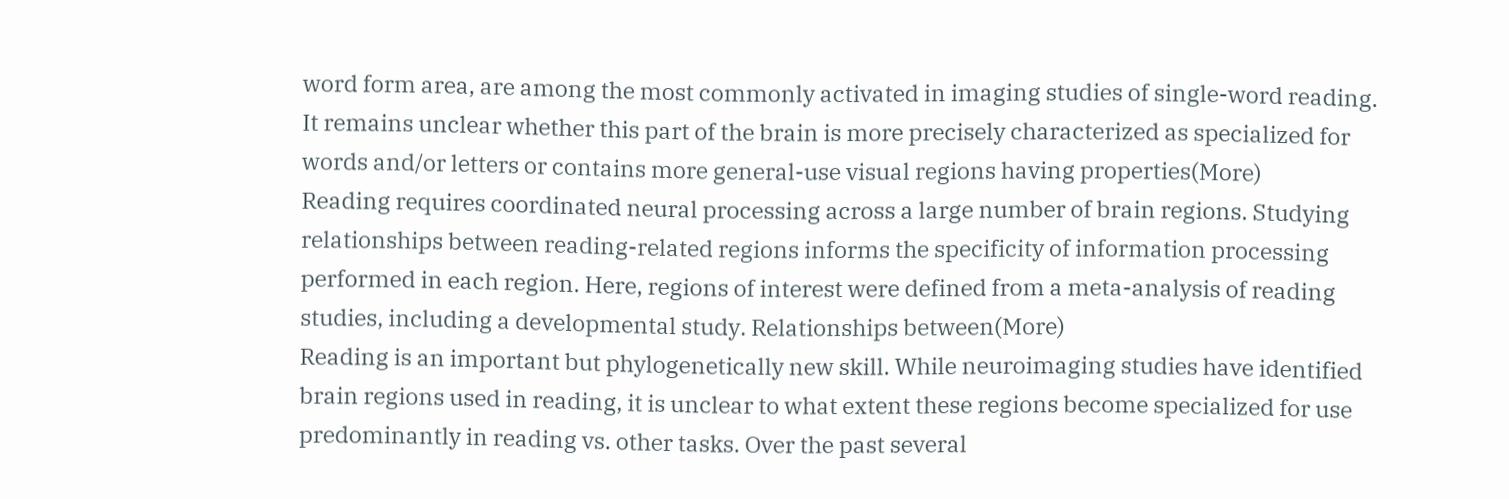word form area, are among the most commonly activated in imaging studies of single-word reading. It remains unclear whether this part of the brain is more precisely characterized as specialized for words and/or letters or contains more general-use visual regions having properties(More)
Reading requires coordinated neural processing across a large number of brain regions. Studying relationships between reading-related regions informs the specificity of information processing performed in each region. Here, regions of interest were defined from a meta-analysis of reading studies, including a developmental study. Relationships between(More)
Reading is an important but phylogenetically new skill. While neuroimaging studies have identified brain regions used in reading, it is unclear to what extent these regions become specialized for use predominantly in reading vs. other tasks. Over the past several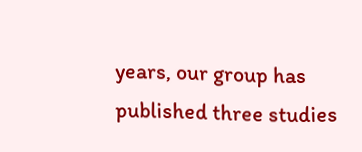years, our group has published three studies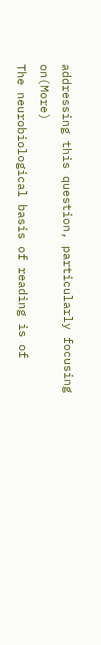addressing this question, particularly focusing on(More)
The neurobiological basis of reading is of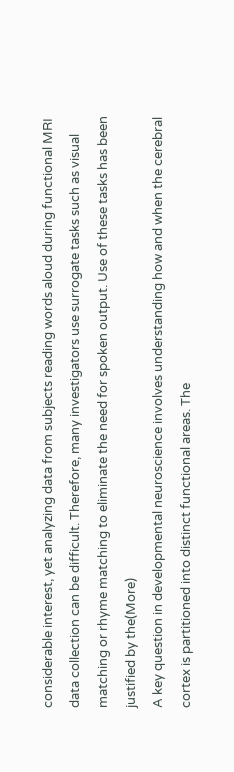considerable interest, yet analyzing data from subjects reading words aloud during functional MRI data collection can be difficult. Therefore, many investigators use surrogate tasks such as visual matching or rhyme matching to eliminate the need for spoken output. Use of these tasks has been justified by the(More)
A key question in developmental neuroscience involves understanding how and when the cerebral cortex is partitioned into distinct functional areas. The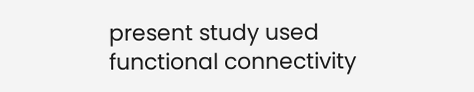present study used functional connectivity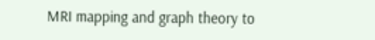MRI mapping and graph theory to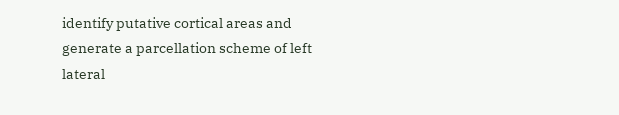identify putative cortical areas and generate a parcellation scheme of left lateral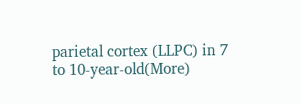parietal cortex (LLPC) in 7 to 10-year-old(More)